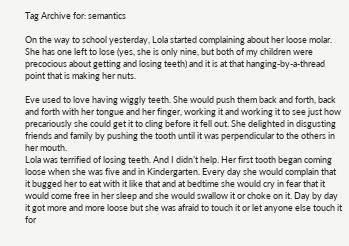Tag Archive for: semantics

On the way to school yesterday, Lola started complaining about her loose molar. She has one left to lose (yes, she is only nine, but both of my children were precocious about getting and losing teeth) and it is at that hanging-by-a-thread point that is making her nuts.

Eve used to love having wiggly teeth. She would push them back and forth, back and forth with her tongue and her finger, working it and working it to see just how precariously she could get it to cling before it fell out. She delighted in disgusting friends and family by pushing the tooth until it was perpendicular to the others in her mouth.
Lola was terrified of losing teeth. And I didn’t help. Her first tooth began coming loose when she was five and in Kindergarten. Every day she would complain that it bugged her to eat with it like that and at bedtime she would cry in fear that it would come free in her sleep and she would swallow it or choke on it. Day by day it got more and more loose but she was afraid to touch it or let anyone else touch it for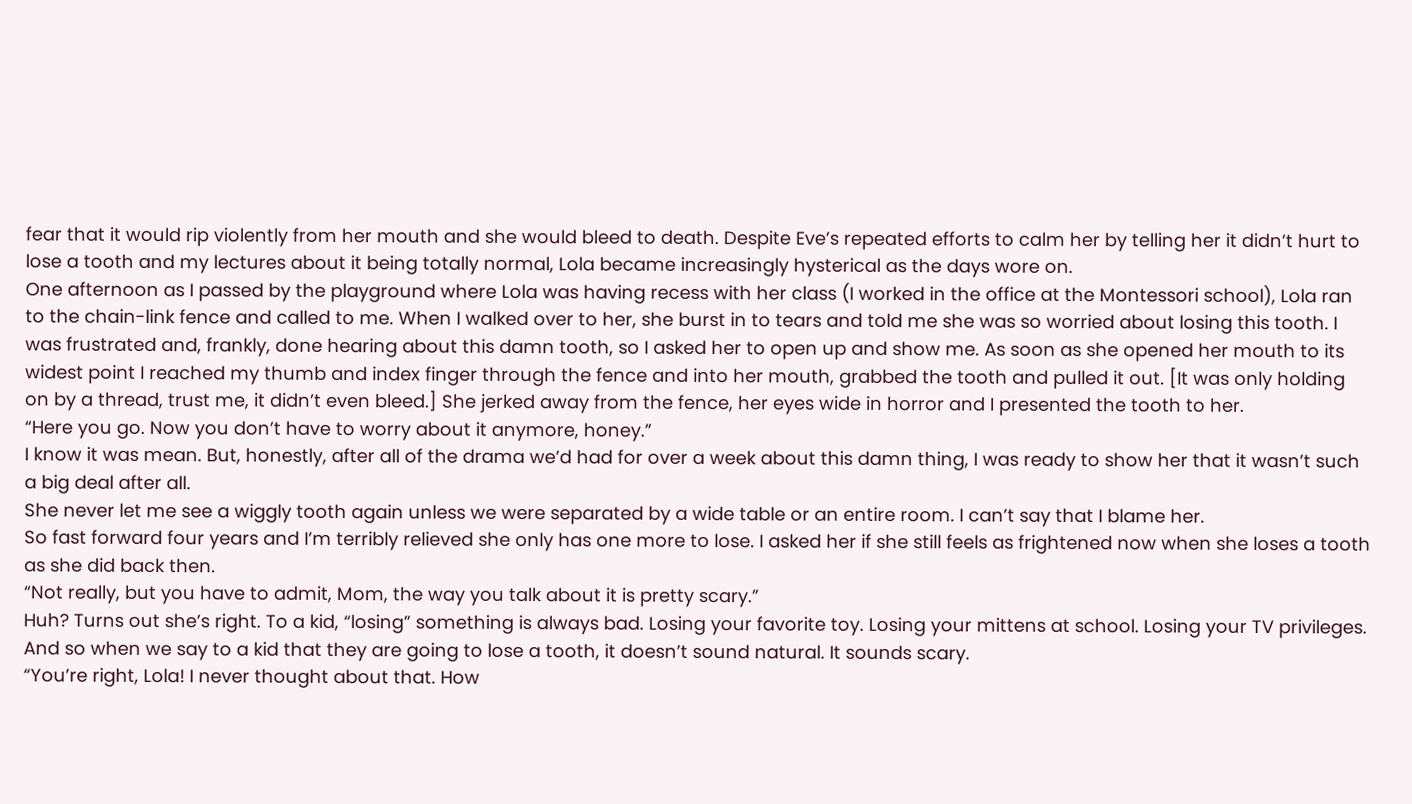fear that it would rip violently from her mouth and she would bleed to death. Despite Eve’s repeated efforts to calm her by telling her it didn’t hurt to lose a tooth and my lectures about it being totally normal, Lola became increasingly hysterical as the days wore on.
One afternoon as I passed by the playground where Lola was having recess with her class (I worked in the office at the Montessori school), Lola ran to the chain-link fence and called to me. When I walked over to her, she burst in to tears and told me she was so worried about losing this tooth. I was frustrated and, frankly, done hearing about this damn tooth, so I asked her to open up and show me. As soon as she opened her mouth to its widest point I reached my thumb and index finger through the fence and into her mouth, grabbed the tooth and pulled it out. [It was only holding on by a thread, trust me, it didn’t even bleed.] She jerked away from the fence, her eyes wide in horror and I presented the tooth to her.
“Here you go. Now you don’t have to worry about it anymore, honey.”
I know it was mean. But, honestly, after all of the drama we’d had for over a week about this damn thing, I was ready to show her that it wasn’t such a big deal after all.
She never let me see a wiggly tooth again unless we were separated by a wide table or an entire room. I can’t say that I blame her.
So fast forward four years and I’m terribly relieved she only has one more to lose. I asked her if she still feels as frightened now when she loses a tooth as she did back then.
“Not really, but you have to admit, Mom, the way you talk about it is pretty scary.”
Huh? Turns out she’s right. To a kid, “losing” something is always bad. Losing your favorite toy. Losing your mittens at school. Losing your TV privileges. And so when we say to a kid that they are going to lose a tooth, it doesn’t sound natural. It sounds scary.
“You’re right, Lola! I never thought about that. How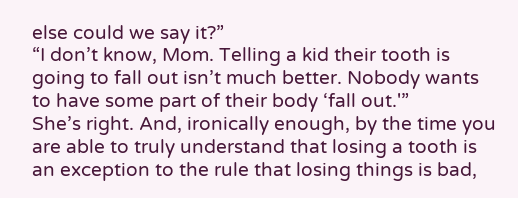else could we say it?”
“I don’t know, Mom. Telling a kid their tooth is going to fall out isn’t much better. Nobody wants to have some part of their body ‘fall out.'”
She’s right. And, ironically enough, by the time you are able to truly understand that losing a tooth is an exception to the rule that losing things is bad,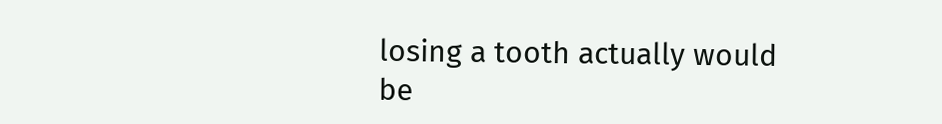losing a tooth actually would be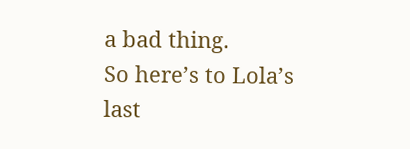a bad thing.
So here’s to Lola’s last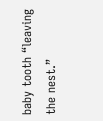baby tooth “leaving the nest.”